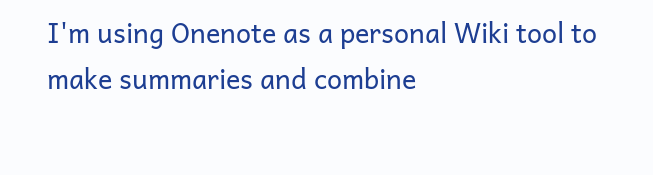I'm using Onenote as a personal Wiki tool to make summaries and combine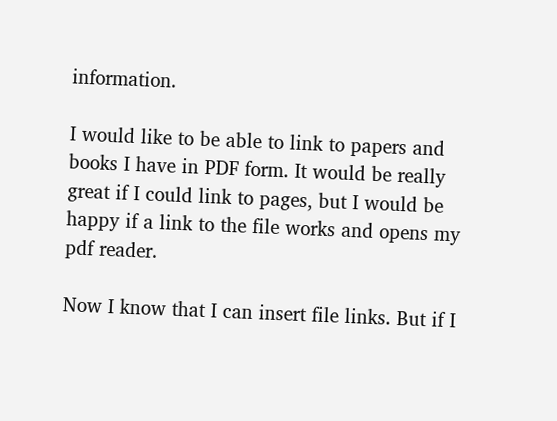information.

I would like to be able to link to papers and books I have in PDF form. It would be really great if I could link to pages, but I would be happy if a link to the file works and opens my pdf reader.

Now I know that I can insert file links. But if I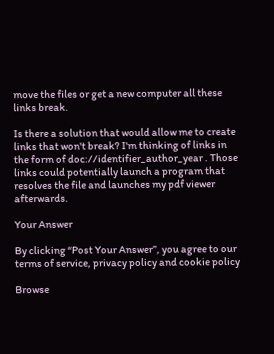move the files or get a new computer all these links break.

Is there a solution that would allow me to create links that won't break? I'm thinking of links in the form of doc://identifier_author_year . Those links could potentially launch a program that resolves the file and launches my pdf viewer afterwards.

Your Answer

By clicking “Post Your Answer”, you agree to our terms of service, privacy policy and cookie policy

Browse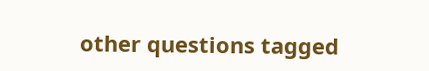other questions tagged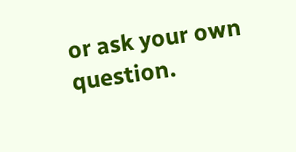or ask your own question.